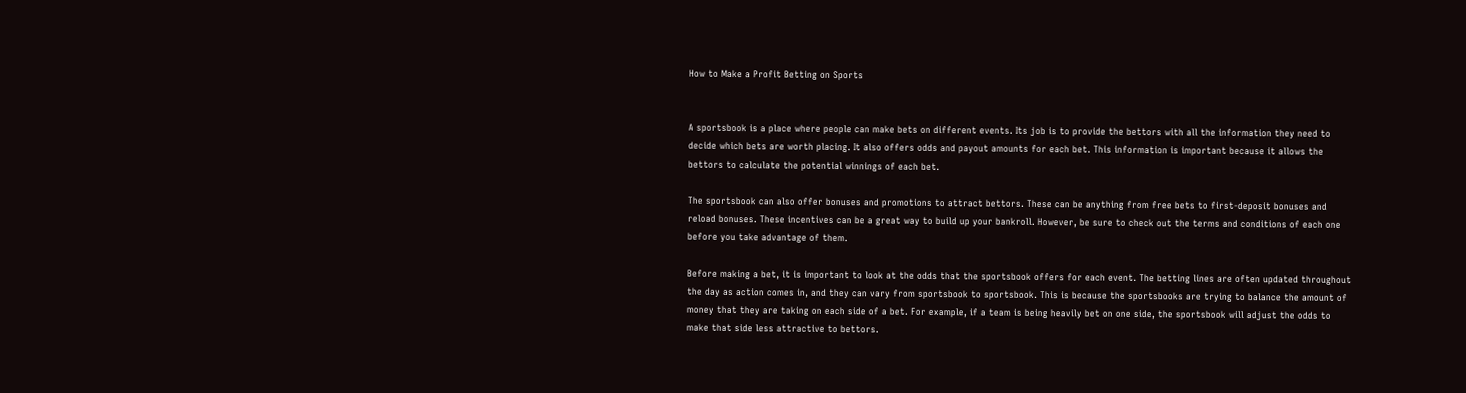How to Make a Profit Betting on Sports


A sportsbook is a place where people can make bets on different events. Its job is to provide the bettors with all the information they need to decide which bets are worth placing. It also offers odds and payout amounts for each bet. This information is important because it allows the bettors to calculate the potential winnings of each bet.

The sportsbook can also offer bonuses and promotions to attract bettors. These can be anything from free bets to first-deposit bonuses and reload bonuses. These incentives can be a great way to build up your bankroll. However, be sure to check out the terms and conditions of each one before you take advantage of them.

Before making a bet, it is important to look at the odds that the sportsbook offers for each event. The betting lines are often updated throughout the day as action comes in, and they can vary from sportsbook to sportsbook. This is because the sportsbooks are trying to balance the amount of money that they are taking on each side of a bet. For example, if a team is being heavily bet on one side, the sportsbook will adjust the odds to make that side less attractive to bettors.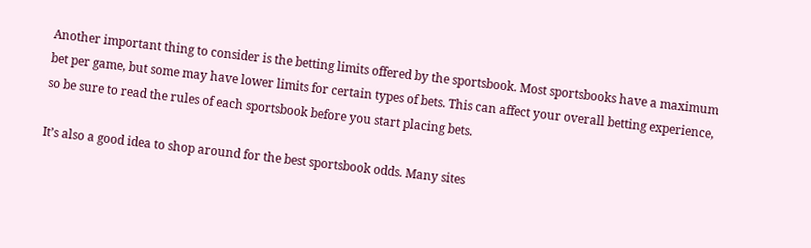Another important thing to consider is the betting limits offered by the sportsbook. Most sportsbooks have a maximum bet per game, but some may have lower limits for certain types of bets. This can affect your overall betting experience, so be sure to read the rules of each sportsbook before you start placing bets.

It’s also a good idea to shop around for the best sportsbook odds. Many sites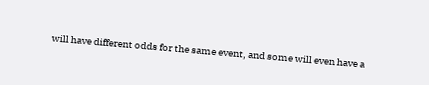will have different odds for the same event, and some will even have a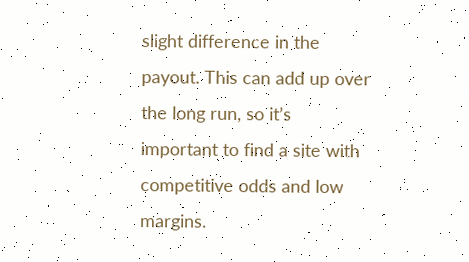slight difference in the payout. This can add up over the long run, so it’s important to find a site with competitive odds and low margins.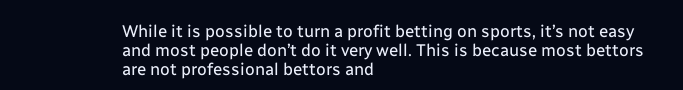While it is possible to turn a profit betting on sports, it’s not easy and most people don’t do it very well. This is because most bettors are not professional bettors and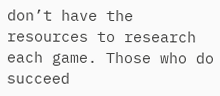don’t have the resources to research each game. Those who do succeed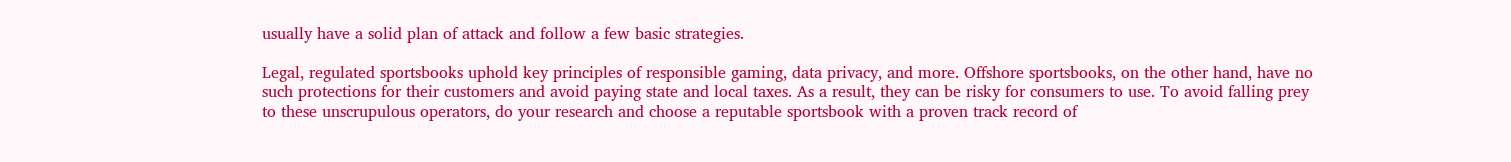usually have a solid plan of attack and follow a few basic strategies.

Legal, regulated sportsbooks uphold key principles of responsible gaming, data privacy, and more. Offshore sportsbooks, on the other hand, have no such protections for their customers and avoid paying state and local taxes. As a result, they can be risky for consumers to use. To avoid falling prey to these unscrupulous operators, do your research and choose a reputable sportsbook with a proven track record of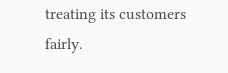treating its customers fairly.